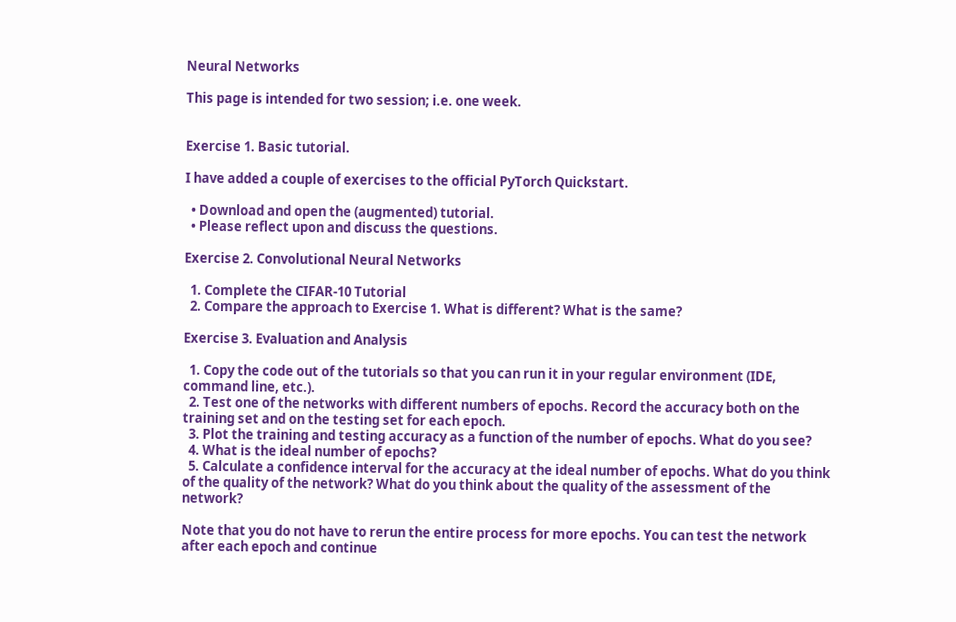Neural Networks

This page is intended for two session; i.e. one week.


Exercise 1. Basic tutorial.

I have added a couple of exercises to the official PyTorch Quickstart.

  • Download and open the (augmented) tutorial.
  • Please reflect upon and discuss the questions.

Exercise 2. Convolutional Neural Networks

  1. Complete the CIFAR-10 Tutorial
  2. Compare the approach to Exercise 1. What is different? What is the same?

Exercise 3. Evaluation and Analysis

  1. Copy the code out of the tutorials so that you can run it in your regular environment (IDE, command line, etc.).
  2. Test one of the networks with different numbers of epochs. Record the accuracy both on the training set and on the testing set for each epoch.
  3. Plot the training and testing accuracy as a function of the number of epochs. What do you see?
  4. What is the ideal number of epochs?
  5. Calculate a confidence interval for the accuracy at the ideal number of epochs. What do you think of the quality of the network? What do you think about the quality of the assessment of the network?

Note that you do not have to rerun the entire process for more epochs. You can test the network after each epoch and continue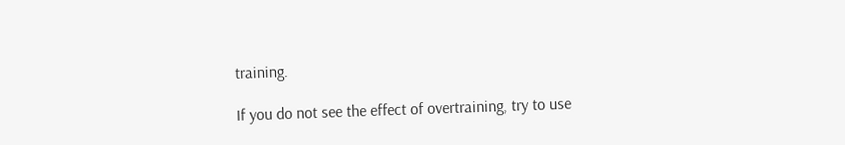training.

If you do not see the effect of overtraining, try to use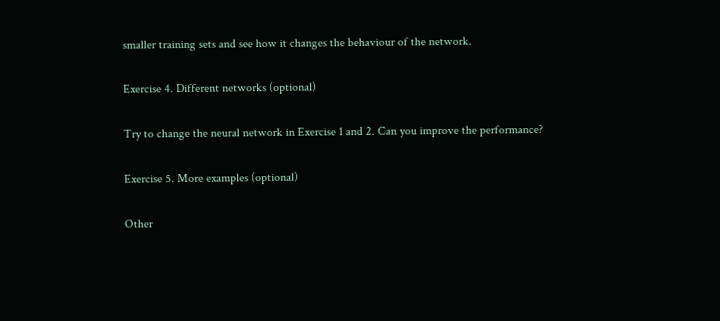smaller training sets and see how it changes the behaviour of the network.

Exercise 4. Different networks (optional)

Try to change the neural network in Exercise 1 and 2. Can you improve the performance?

Exercise 5. More examples (optional)

Other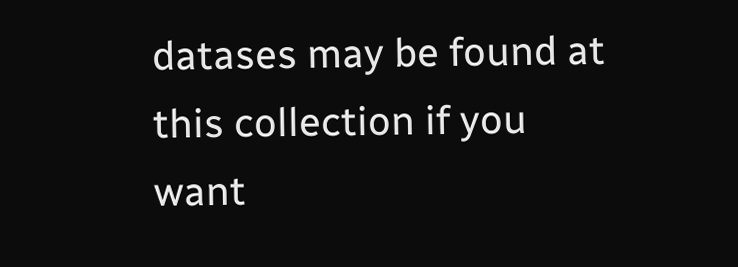datases may be found at this collection if you want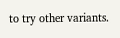to try other variants.